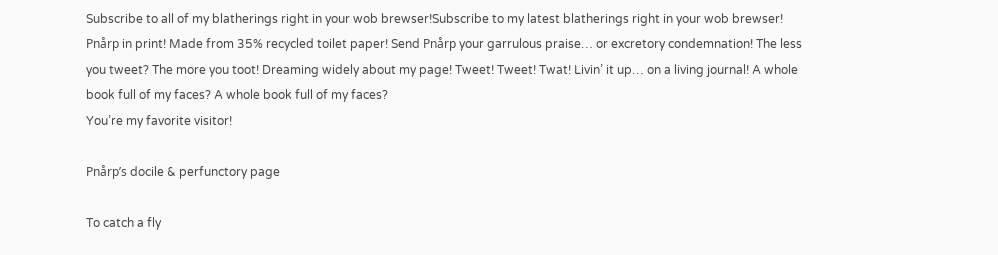Subscribe to all of my blatherings right in your wob brewser!Subscribe to my latest blatherings right in your wob brewser! Pnårp in print! Made from 35% recycled toilet paper! Send Pnårp your garrulous praise… or excretory condemnation! The less you tweet? The more you toot! Dreaming widely about my page! Tweet! Tweet! Twat! Livin’ it up… on a living journal! A whole book full of my faces? A whole book full of my faces?
You’re my favorite visitor!

Pnårp’s docile & perfunctory page

To catch a fly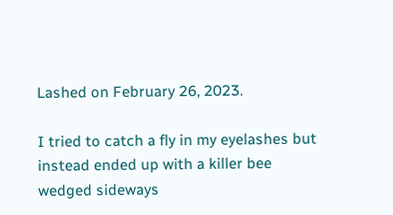Lashed on February 26, 2023.

I tried to catch a fly in my eyelashes but instead ended up with a killer bee wedged sideways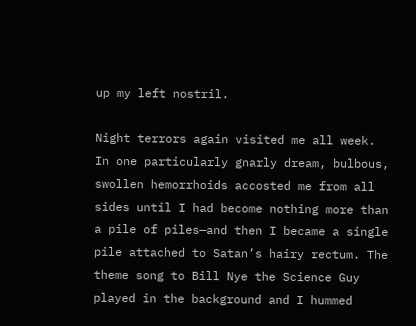up my left nostril.

Night terrors again visited me all week. In one particularly gnarly dream, bulbous, swollen hemorrhoids accosted me from all sides until I had become nothing more than a pile of piles—and then I became a single pile attached to Satan’s hairy rectum. The theme song to Bill Nye the Science Guy played in the background and I hummed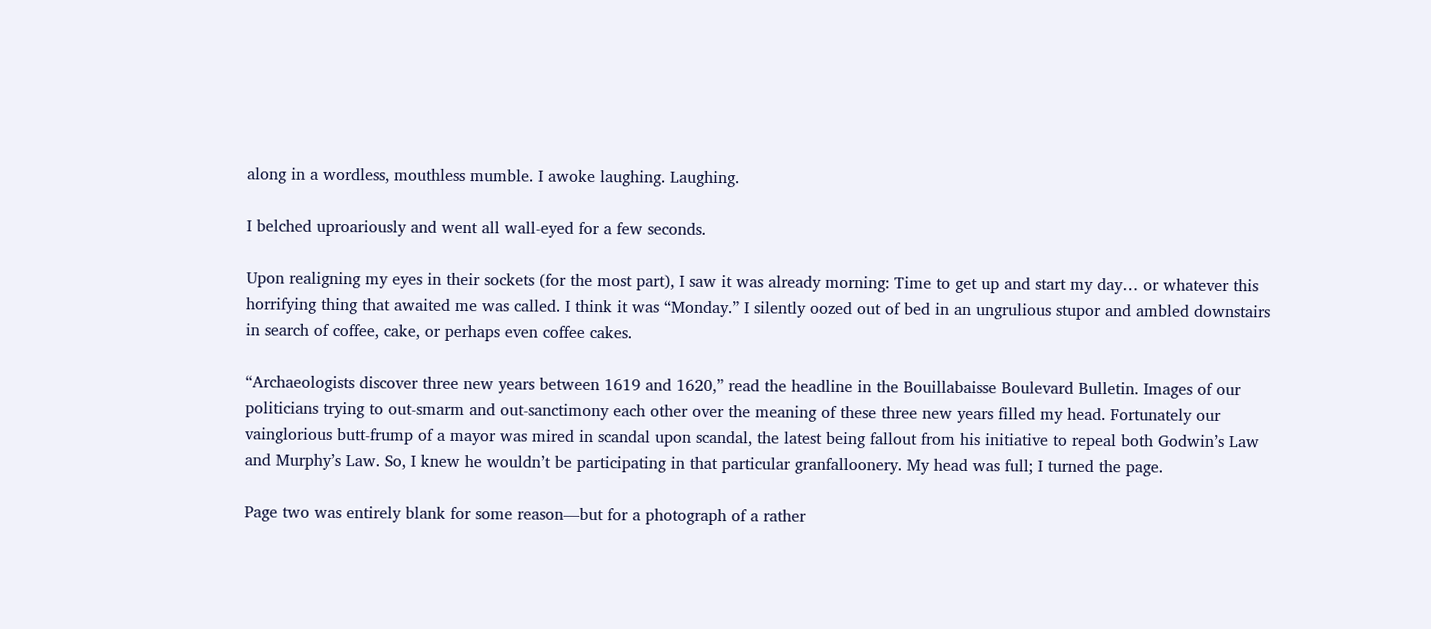along in a wordless, mouthless mumble. I awoke laughing. Laughing.

I belched uproariously and went all wall-eyed for a few seconds.

Upon realigning my eyes in their sockets (for the most part), I saw it was already morning: Time to get up and start my day… or whatever this horrifying thing that awaited me was called. I think it was “Monday.” I silently oozed out of bed in an ungrulious stupor and ambled downstairs in search of coffee, cake, or perhaps even coffee cakes.

“Archaeologists discover three new years between 1619 and 1620,” read the headline in the Bouillabaisse Boulevard Bulletin. Images of our politicians trying to out-smarm and out-sanctimony each other over the meaning of these three new years filled my head. Fortunately our vainglorious butt-frump of a mayor was mired in scandal upon scandal, the latest being fallout from his initiative to repeal both Godwin’s Law and Murphy’s Law. So, I knew he wouldn’t be participating in that particular granfalloonery. My head was full; I turned the page.

Page two was entirely blank for some reason—but for a photograph of a rather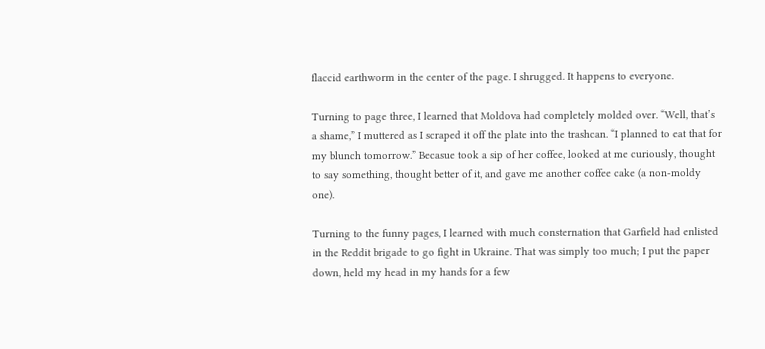flaccid earthworm in the center of the page. I shrugged. It happens to everyone.

Turning to page three, I learned that Moldova had completely molded over. “Well, that’s a shame,” I muttered as I scraped it off the plate into the trashcan. “I planned to eat that for my blunch tomorrow.” Becasue took a sip of her coffee, looked at me curiously, thought to say something, thought better of it, and gave me another coffee cake (a non-moldy one).

Turning to the funny pages, I learned with much consternation that Garfield had enlisted in the Reddit brigade to go fight in Ukraine. That was simply too much; I put the paper down, held my head in my hands for a few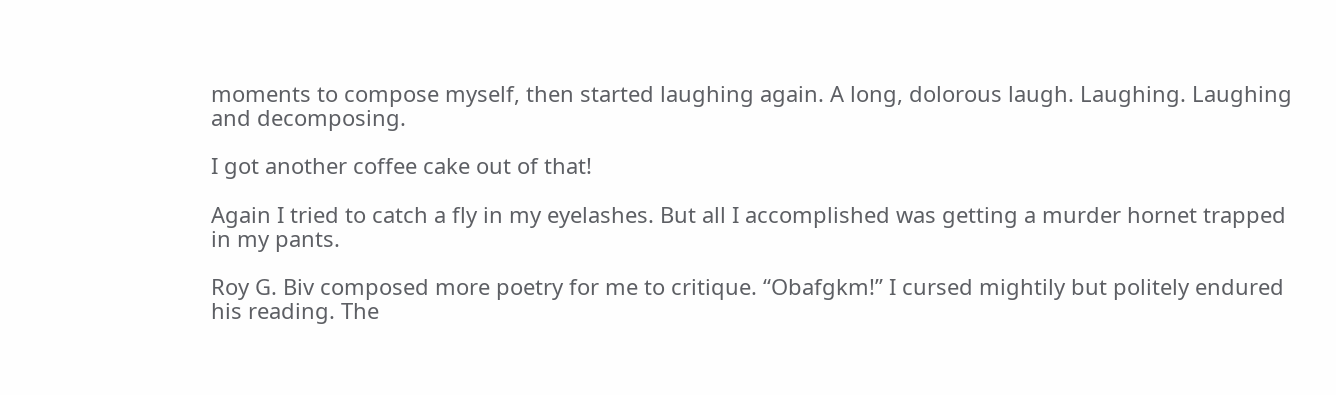moments to compose myself, then started laughing again. A long, dolorous laugh. Laughing. Laughing and decomposing.

I got another coffee cake out of that!

Again I tried to catch a fly in my eyelashes. But all I accomplished was getting a murder hornet trapped in my pants.

Roy G. Biv composed more poetry for me to critique. “Obafgkm!” I cursed mightily but politely endured his reading. The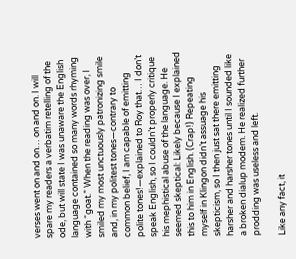verses went on and on… on and on. I will spare my readers a verbatim retelling of the ode, but will state I was unaware the English language contained so many words rhyming with “goat.” When the reading was over, I smiled my most unctuously patronizing smile and, in my politest tones—contrary to common belief, I am capable of emitting polite tones!—explained to Roy that… I don’t speak English, so I couldn’t properly critique his mephistical abuse of the language. He seemed skeptical: Likely because I explained this to him in English. (Crap!) Repeating myself in Klingon didn’t assuage his skepticism, so I then just sat there emitting harsher and harsher tones until I sounded like a broken dialup modem. He realized further prodding was useless and left.

Like any fact, it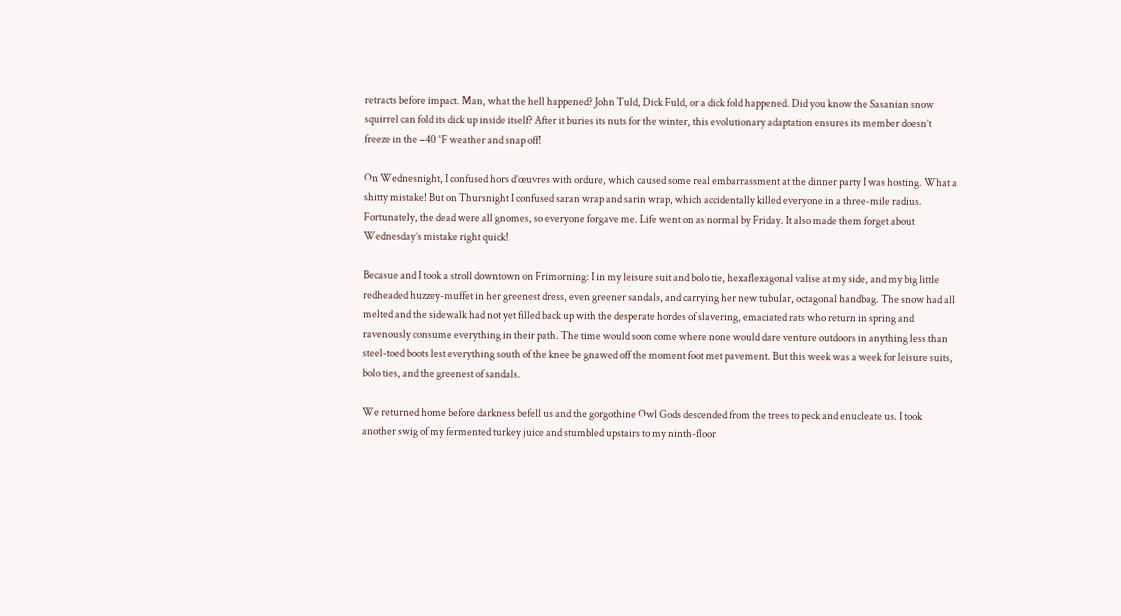retracts before impact. Man, what the hell happened? John Tuld, Dick Fuld, or a dick fold happened. Did you know the Sasanian snow squirrel can fold its dick up inside itself? After it buries its nuts for the winter, this evolutionary adaptation ensures its member doesn’t freeze in the −40 °F weather and snap off!

On Wednesnight, I confused hors d’œuvres with ordure, which caused some real embarrassment at the dinner party I was hosting. What a shitty mistake! But on Thursnight I confused saran wrap and sarin wrap, which accidentally killed everyone in a three-mile radius. Fortunately, the dead were all gnomes, so everyone forgave me. Life went on as normal by Friday. It also made them forget about Wednesday’s mistake right quick!

Becasue and I took a stroll downtown on Frimorning: I in my leisure suit and bolo tie, hexaflexagonal valise at my side, and my big little redheaded huzzey-muffet in her greenest dress, even greener sandals, and carrying her new tubular, octagonal handbag. The snow had all melted and the sidewalk had not yet filled back up with the desperate hordes of slavering, emaciated rats who return in spring and ravenously consume everything in their path. The time would soon come where none would dare venture outdoors in anything less than steel-toed boots lest everything south of the knee be gnawed off the moment foot met pavement. But this week was a week for leisure suits, bolo ties, and the greenest of sandals.

We returned home before darkness befell us and the gorgothine Owl Gods descended from the trees to peck and enucleate us. I took another swig of my fermented turkey juice and stumbled upstairs to my ninth-floor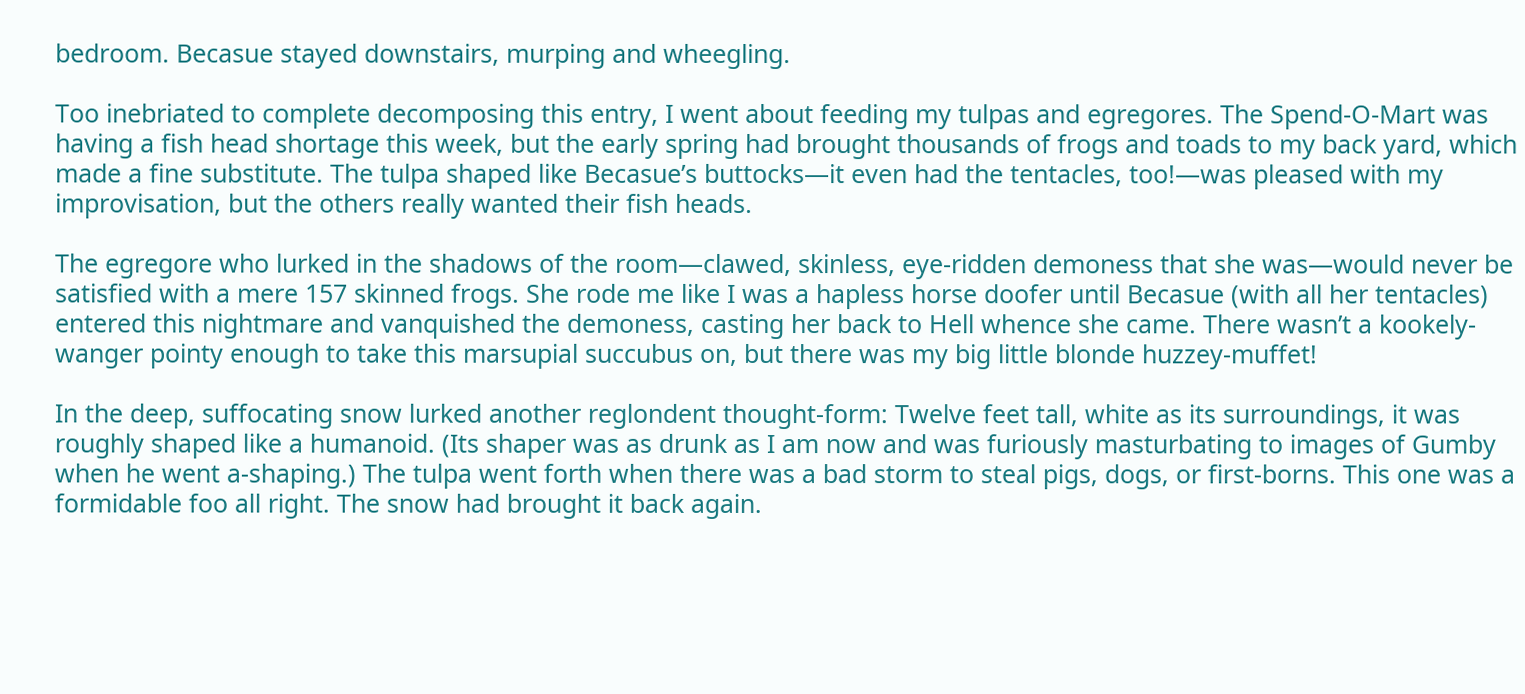bedroom. Becasue stayed downstairs, murping and wheegling.

Too inebriated to complete decomposing this entry, I went about feeding my tulpas and egregores. The Spend-O-Mart was having a fish head shortage this week, but the early spring had brought thousands of frogs and toads to my back yard, which made a fine substitute. The tulpa shaped like Becasue’s buttocks—it even had the tentacles, too!—was pleased with my improvisation, but the others really wanted their fish heads.

The egregore who lurked in the shadows of the room—clawed, skinless, eye-ridden demoness that she was—would never be satisfied with a mere 157 skinned frogs. She rode me like I was a hapless horse doofer until Becasue (with all her tentacles) entered this nightmare and vanquished the demoness, casting her back to Hell whence she came. There wasn’t a kookely-wanger pointy enough to take this marsupial succubus on, but there was my big little blonde huzzey-muffet!

In the deep, suffocating snow lurked another reglondent thought-form: Twelve feet tall, white as its surroundings, it was roughly shaped like a humanoid. (Its shaper was as drunk as I am now and was furiously masturbating to images of Gumby when he went a-shaping.) The tulpa went forth when there was a bad storm to steal pigs, dogs, or first-borns. This one was a formidable foo all right. The snow had brought it back again.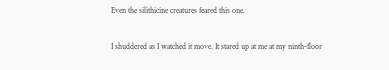Even the silithicine creatures feared this one.

I shuddered as I watched it move. It stared up at me at my ninth-floor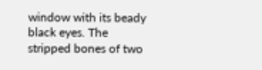window with its beady black eyes. The stripped bones of two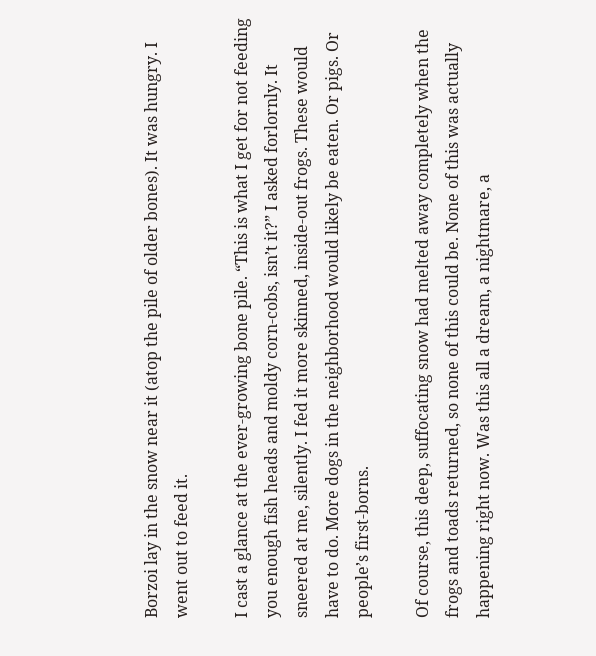Borzoi lay in the snow near it (atop the pile of older bones). It was hungry. I went out to feed it.

I cast a glance at the ever-growing bone pile. “This is what I get for not feeding you enough fish heads and moldy corn-cobs, isn’t it?” I asked forlornly. It sneered at me, silently. I fed it more skinned, inside-out frogs. These would have to do. More dogs in the neighborhood would likely be eaten. Or pigs. Or people’s first-borns.

Of course, this deep, suffocating snow had melted away completely when the frogs and toads returned, so none of this could be. None of this was actually happening right now. Was this all a dream, a nightmare, a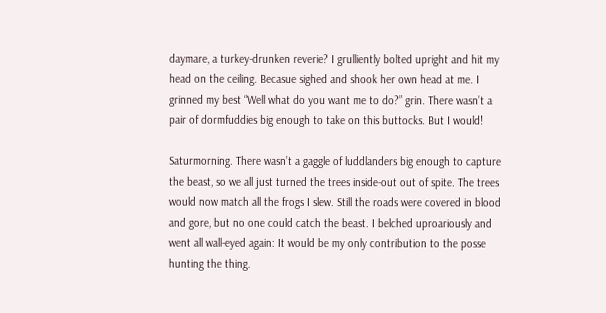daymare, a turkey-drunken reverie? I grulliently bolted upright and hit my head on the ceiling. Becasue sighed and shook her own head at me. I grinned my best “Well what do you want me to do?” grin. There wasn’t a pair of dormfuddies big enough to take on this buttocks. But I would!

Saturmorning. There wasn’t a gaggle of luddlanders big enough to capture the beast, so we all just turned the trees inside-out out of spite. The trees would now match all the frogs I slew. Still the roads were covered in blood and gore, but no one could catch the beast. I belched uproariously and went all wall-eyed again: It would be my only contribution to the posse hunting the thing.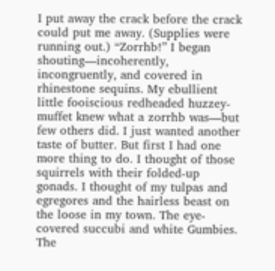I put away the crack before the crack could put me away. (Supplies were running out.) “Zorrhb!” I began shouting—incoherently, incongruently, and covered in rhinestone sequins. My ebullient little fooiscious redheaded huzzey-muffet knew what a zorrhb was—but few others did. I just wanted another taste of butter. But first I had one more thing to do. I thought of those squirrels with their folded-up gonads. I thought of my tulpas and egregores and the hairless beast on the loose in my town. The eye-covered succubi and white Gumbies. The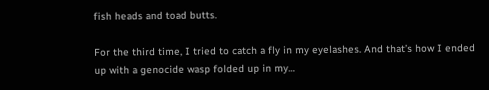fish heads and toad butts.

For the third time, I tried to catch a fly in my eyelashes. And that’s how I ended up with a genocide wasp folded up in my…